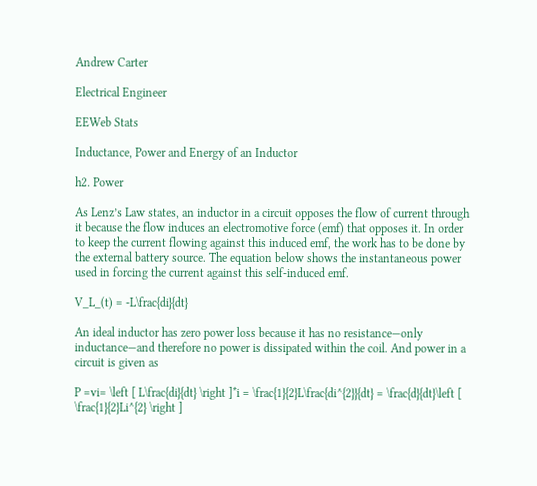Andrew Carter

Electrical Engineer

EEWeb Stats

Inductance, Power and Energy of an Inductor

h2. Power

As Lenz’s Law states, an inductor in a circuit opposes the flow of current through it because the flow induces an electromotive force (emf) that opposes it. In order to keep the current flowing against this induced emf, the work has to be done by the external battery source. The equation below shows the instantaneous power used in forcing the current against this self-induced emf.

V_L_(t) = -L\frac{di}{dt}

An ideal inductor has zero power loss because it has no resistance—only inductance—and therefore no power is dissipated within the coil. And power in a circuit is given as

P =vi= \left [ L\frac{di}{dt} \right ]*i = \frac{1}{2}L\frac{di^{2}}{dt} = \frac{d}{dt}\left [ \frac{1}{2}Li^{2} \right ]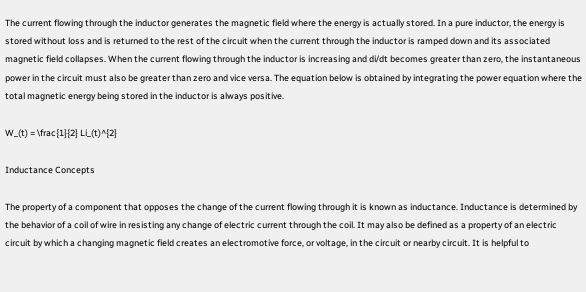The current flowing through the inductor generates the magnetic field where the energy is actually stored. In a pure inductor, the energy is stored without loss and is returned to the rest of the circuit when the current through the inductor is ramped down and its associated magnetic field collapses. When the current flowing through the inductor is increasing and di/dt becomes greater than zero, the instantaneous power in the circuit must also be greater than zero and vice versa. The equation below is obtained by integrating the power equation where the total magnetic energy being stored in the inductor is always positive.

W_(t) = \frac{1}{2} Li_(t)^{2}

Inductance Concepts

The property of a component that opposes the change of the current flowing through it is known as inductance. Inductance is determined by the behavior of a coil of wire in resisting any change of electric current through the coil. It may also be defined as a property of an electric circuit by which a changing magnetic field creates an electromotive force, or voltage, in the circuit or nearby circuit. It is helpful to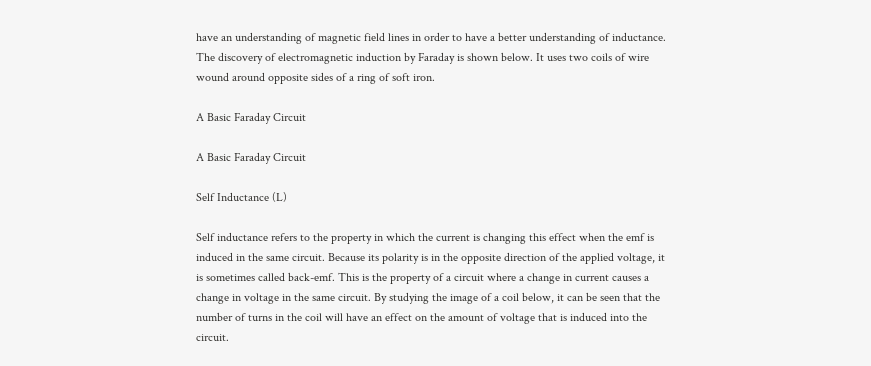have an understanding of magnetic field lines in order to have a better understanding of inductance. The discovery of electromagnetic induction by Faraday is shown below. It uses two coils of wire wound around opposite sides of a ring of soft iron.

A Basic Faraday Circuit

A Basic Faraday Circuit

Self Inductance (L)

Self inductance refers to the property in which the current is changing this effect when the emf is induced in the same circuit. Because its polarity is in the opposite direction of the applied voltage, it is sometimes called back-emf. This is the property of a circuit where a change in current causes a change in voltage in the same circuit. By studying the image of a coil below, it can be seen that the number of turns in the coil will have an effect on the amount of voltage that is induced into the circuit.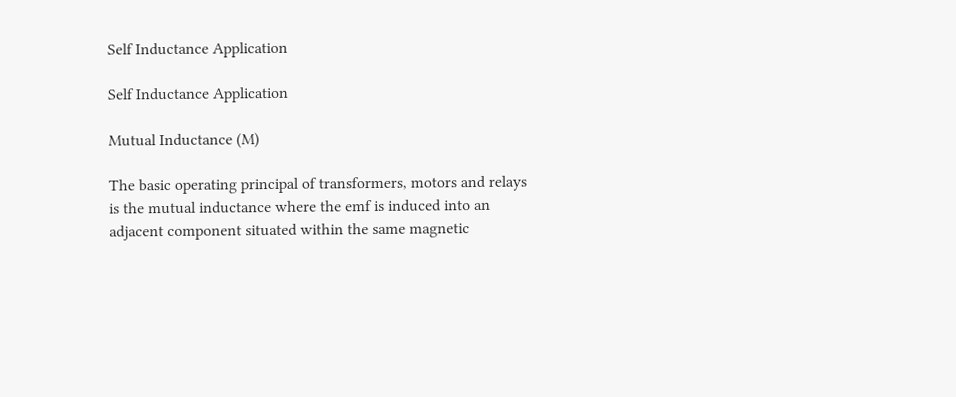Self Inductance Application

Self Inductance Application

Mutual Inductance (M)

The basic operating principal of transformers, motors and relays is the mutual inductance where the emf is induced into an adjacent component situated within the same magnetic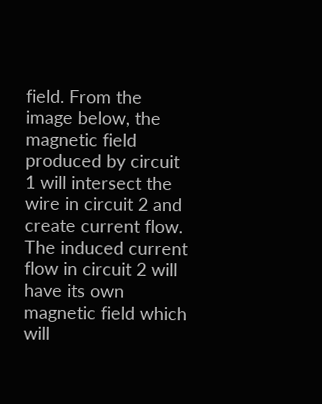field. From the image below, the magnetic field produced by circuit 1 will intersect the wire in circuit 2 and create current flow. The induced current flow in circuit 2 will have its own magnetic field which will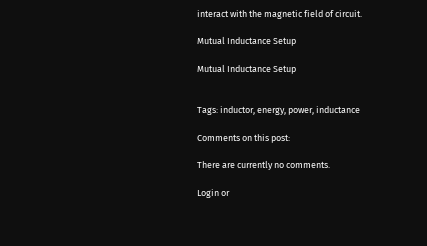interact with the magnetic field of circuit.

Mutual Inductance Setup

Mutual Inductance Setup


Tags: inductor, energy, power, inductance

Comments on this post:

There are currently no comments.

Login or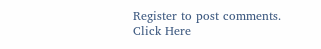Register to post comments.
Click Here